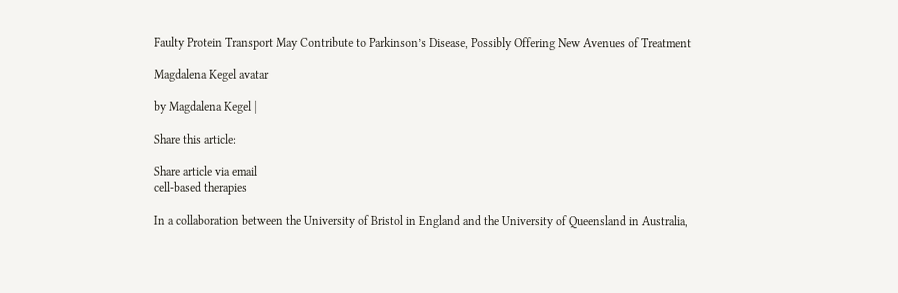Faulty Protein Transport May Contribute to Parkinson’s Disease, Possibly Offering New Avenues of Treatment

Magdalena Kegel avatar

by Magdalena Kegel |

Share this article:

Share article via email
cell-based therapies

In a collaboration between the University of Bristol in England and the University of Queensland in Australia,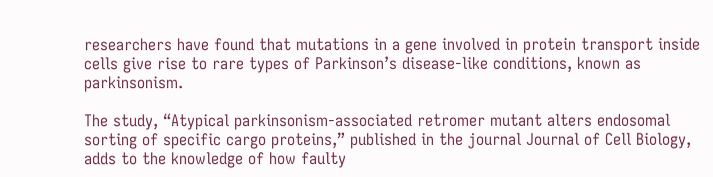researchers have found that mutations in a gene involved in protein transport inside cells give rise to rare types of Parkinson’s disease-like conditions, known as parkinsonism.

The study, “Atypical parkinsonism-associated retromer mutant alters endosomal sorting of specific cargo proteins,” published in the journal Journal of Cell Biology, adds to the knowledge of how faulty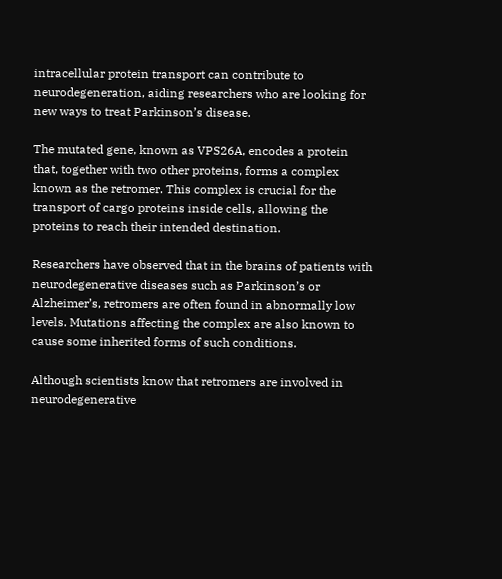intracellular protein transport can contribute to neurodegeneration, aiding researchers who are looking for new ways to treat Parkinson’s disease.

The mutated gene, known as VPS26A, encodes a protein that, together with two other proteins, forms a complex known as the retromer. This complex is crucial for the transport of cargo proteins inside cells, allowing the proteins to reach their intended destination.

Researchers have observed that in the brains of patients with neurodegenerative diseases such as Parkinson’s or Alzheimer’s, retromers are often found in abnormally low levels. Mutations affecting the complex are also known to cause some inherited forms of such conditions.

Although scientists know that retromers are involved in neurodegenerative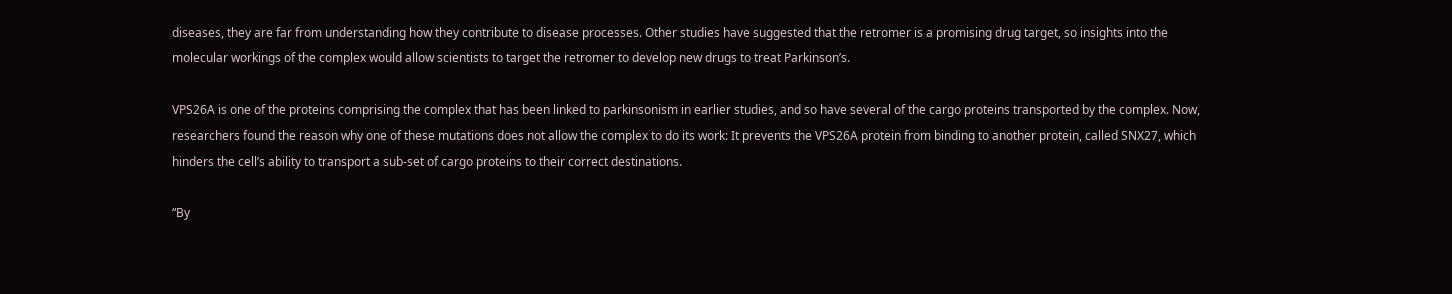diseases, they are far from understanding how they contribute to disease processes. Other studies have suggested that the retromer is a promising drug target, so insights into the molecular workings of the complex would allow scientists to target the retromer to develop new drugs to treat Parkinson’s.

VPS26A is one of the proteins comprising the complex that has been linked to parkinsonism in earlier studies, and so have several of the cargo proteins transported by the complex. Now, researchers found the reason why one of these mutations does not allow the complex to do its work: It prevents the VPS26A protein from binding to another protein, called SNX27, which hinders the cell’s ability to transport a sub-set of cargo proteins to their correct destinations.

“By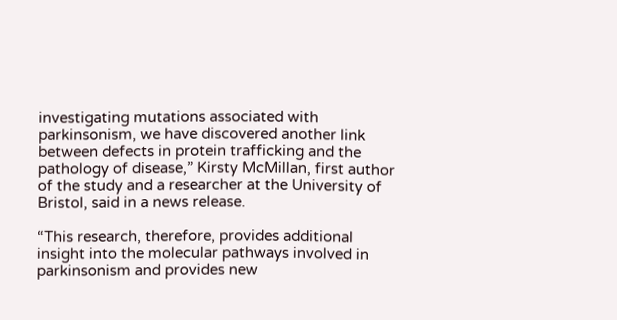investigating mutations associated with parkinsonism, we have discovered another link between defects in protein trafficking and the pathology of disease,” Kirsty McMillan, first author of the study and a researcher at the University of Bristol, said in a news release.

“This research, therefore, provides additional insight into the molecular pathways involved in parkinsonism and provides new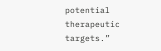potential therapeutic targets.”